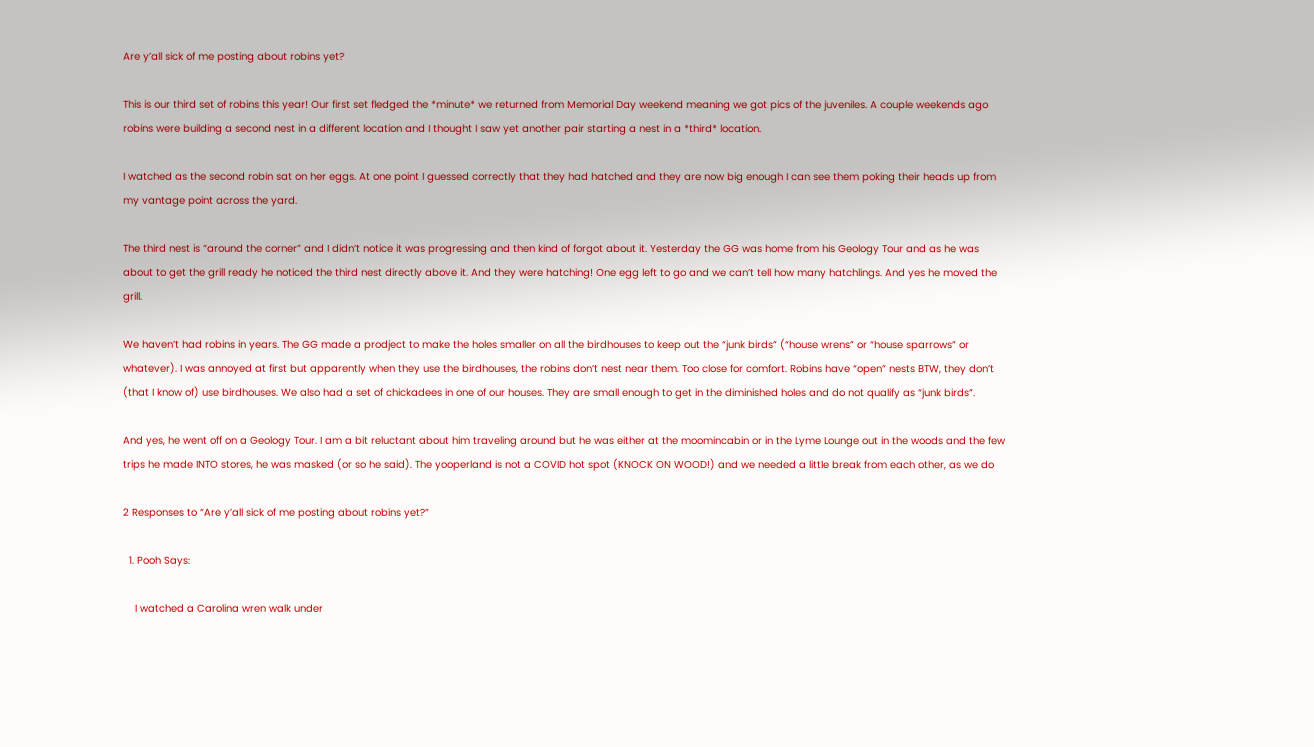Are y’all sick of me posting about robins yet?

This is our third set of robins this year! Our first set fledged the *minute* we returned from Memorial Day weekend meaning we got pics of the juveniles. A couple weekends ago robins were building a second nest in a different location and I thought I saw yet another pair starting a nest in a *third* location.

I watched as the second robin sat on her eggs. At one point I guessed correctly that they had hatched and they are now big enough I can see them poking their heads up from my vantage point across the yard.

The third nest is “around the corner” and I didn’t notice it was progressing and then kind of forgot about it. Yesterday the GG was home from his Geology Tour and as he was about to get the grill ready he noticed the third nest directly above it. And they were hatching! One egg left to go and we can’t tell how many hatchlings. And yes he moved the grill.

We haven’t had robins in years. The GG made a prodject to make the holes smaller on all the birdhouses to keep out the “junk birds” (“house wrens” or “house sparrows” or whatever). I was annoyed at first but apparently when they use the birdhouses, the robins don’t nest near them. Too close for comfort. Robins have “open” nests BTW, they don’t (that I know of) use birdhouses. We also had a set of chickadees in one of our houses. They are small enough to get in the diminished holes and do not qualify as “junk birds”.

And yes, he went off on a Geology Tour. I am a bit reluctant about him traveling around but he was either at the moomincabin or in the Lyme Lounge out in the woods and the few trips he made INTO stores, he was masked (or so he said). The yooperland is not a COVID hot spot (KNOCK ON WOOD!) and we needed a little break from each other, as we do

2 Responses to “Are y’all sick of me posting about robins yet?”

  1. Pooh Says:

    I watched a Carolina wren walk under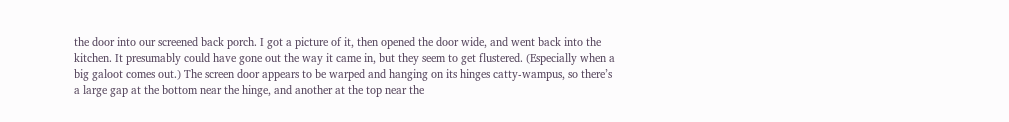the door into our screened back porch. I got a picture of it, then opened the door wide, and went back into the kitchen. It presumably could have gone out the way it came in, but they seem to get flustered. (Especially when a big galoot comes out.) The screen door appears to be warped and hanging on its hinges catty-wampus, so there’s a large gap at the bottom near the hinge, and another at the top near the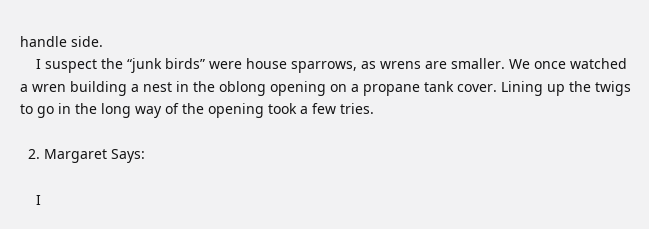handle side.
    I suspect the “junk birds” were house sparrows, as wrens are smaller. We once watched a wren building a nest in the oblong opening on a propane tank cover. Lining up the twigs to go in the long way of the opening took a few tries.

  2. Margaret Says:

    I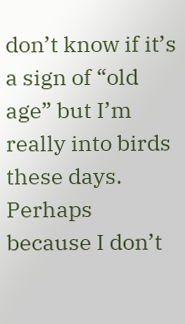don’t know if it’s a sign of “old age” but I’m really into birds these days. Perhaps because I don’t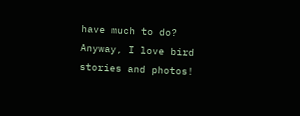have much to do? Anyway, I love bird stories and photos!